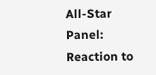All-Star Panel: Reaction to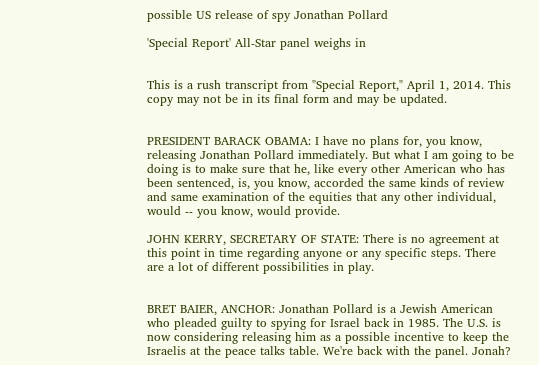possible US release of spy Jonathan Pollard

'Special Report' All-Star panel weighs in


This is a rush transcript from "Special Report," April 1, 2014. This copy may not be in its final form and may be updated.


PRESIDENT BARACK OBAMA: I have no plans for, you know, releasing Jonathan Pollard immediately. But what I am going to be doing is to make sure that he, like every other American who has been sentenced, is, you know, accorded the same kinds of review and same examination of the equities that any other individual, would -- you know, would provide.

JOHN KERRY, SECRETARY OF STATE: There is no agreement at this point in time regarding anyone or any specific steps. There are a lot of different possibilities in play.


BRET BAIER, ANCHOR: Jonathan Pollard is a Jewish American who pleaded guilty to spying for Israel back in 1985. The U.S. is now considering releasing him as a possible incentive to keep the Israelis at the peace talks table. We're back with the panel. Jonah?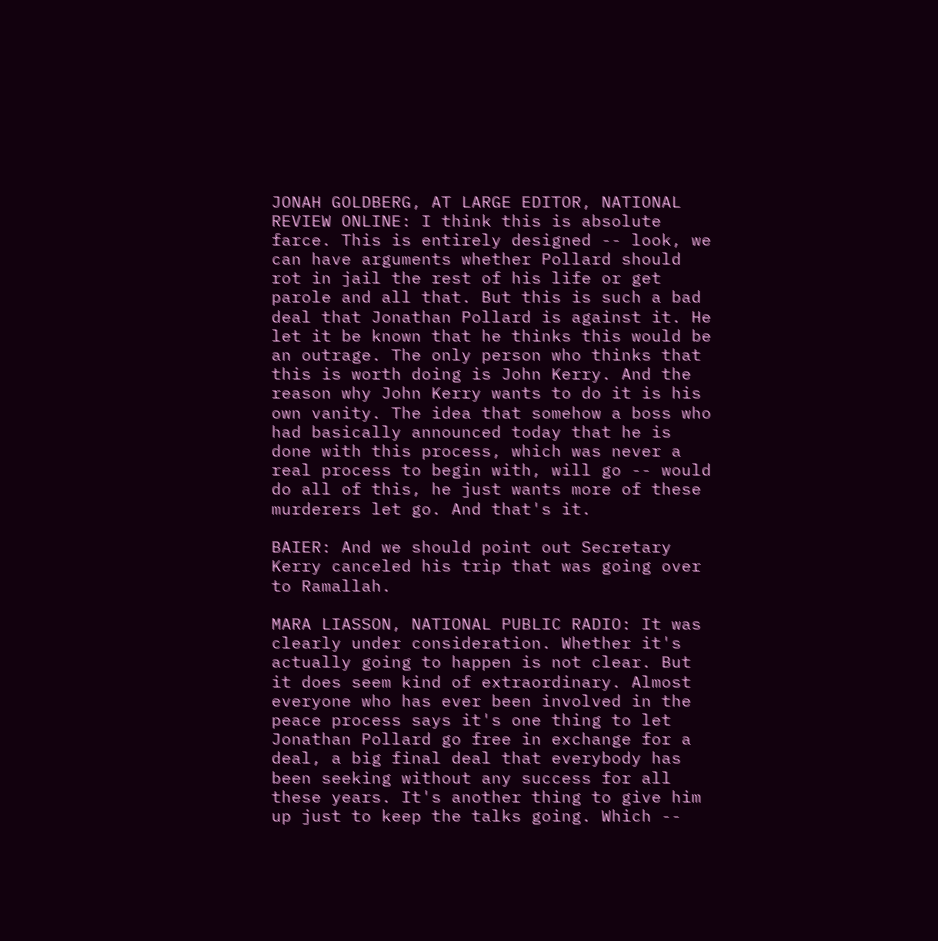JONAH GOLDBERG, AT LARGE EDITOR, NATIONAL REVIEW ONLINE: I think this is absolute farce. This is entirely designed -- look, we can have arguments whether Pollard should rot in jail the rest of his life or get parole and all that. But this is such a bad deal that Jonathan Pollard is against it. He let it be known that he thinks this would be an outrage. The only person who thinks that this is worth doing is John Kerry. And the reason why John Kerry wants to do it is his own vanity. The idea that somehow a boss who had basically announced today that he is done with this process, which was never a real process to begin with, will go -- would do all of this, he just wants more of these murderers let go. And that's it.

BAIER: And we should point out Secretary Kerry canceled his trip that was going over to Ramallah.

MARA LIASSON, NATIONAL PUBLIC RADIO: It was clearly under consideration. Whether it's actually going to happen is not clear. But it does seem kind of extraordinary. Almost everyone who has ever been involved in the peace process says it's one thing to let Jonathan Pollard go free in exchange for a deal, a big final deal that everybody has been seeking without any success for all these years. It's another thing to give him up just to keep the talks going. Which --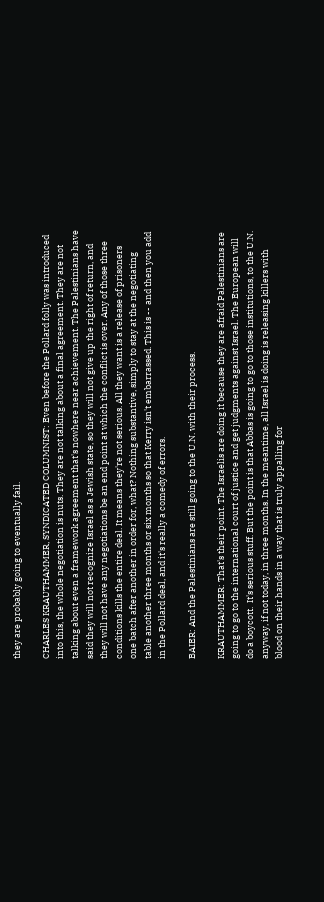they are probably going to eventually fail.

CHARLES KRAUTHAMMER, SYNDICATED COLUMNIST: Even before the Pollard folly was introduced into this, the whole negotiation is nuts. They are not talking about a final agreement. They are not talking about even a framework agreement that's nowhere near achievement. The Palestinians have said they will not recognize Israel as a Jewish state, so they will not give up the right of return, and they will not have any negotiations be an end point at which the conflict is over. Any of those three conditions kills the entire deal. It means they're not serious. All they want is a release of prisoners one batch after another in order for, what? Nothing substantive, simply to stay at the negotiating table another three months or six months so that Kerry isn't embarrassed. This is -- and then you add in the Pollard deal, and it's really a comedy of errors.

BAIER: And the Palestinians are still going to the U.N. with their process.

KRAUTHAMMER: That's their point. The Israelis are doing it because they are afraid Palestinians are going to go to the international court of justice and get judgments against Israel. The European will do a boycott.  It's serious stuff. But the point is that Abbas is going to go to those institutions, to the U.N. anyway, if not today, in three months. In the meantime, all Israel is doing is releasing killers with blood on their hands in a way that is truly appalling for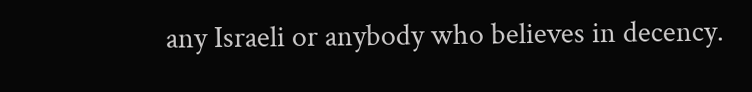any Israeli or anybody who believes in decency.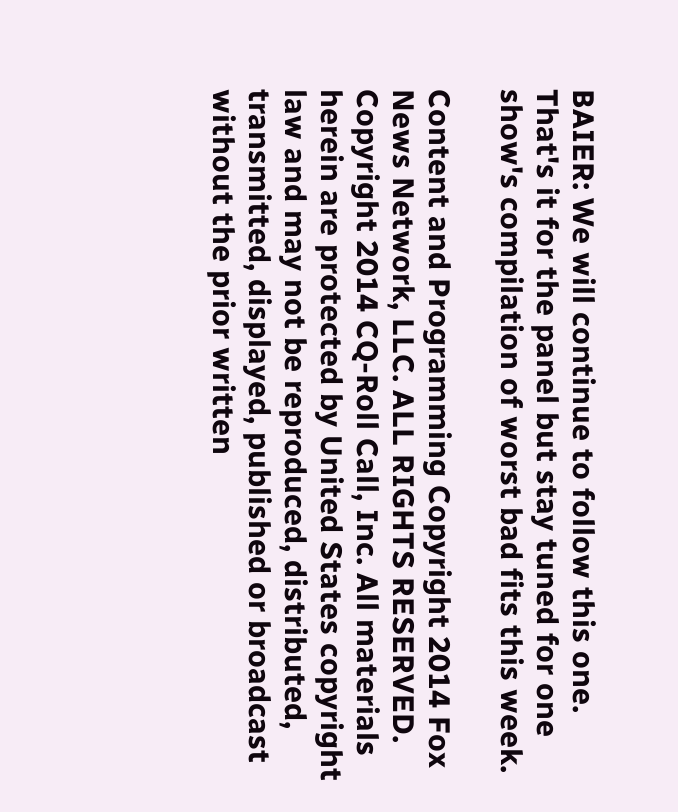BAIER: We will continue to follow this one. That's it for the panel but stay tuned for one show's compilation of worst bad fits this week.

Content and Programming Copyright 2014 Fox News Network, LLC. ALL RIGHTS RESERVED. Copyright 2014 CQ-Roll Call, Inc. All materials herein are protected by United States copyright law and may not be reproduced, distributed, transmitted, displayed, published or broadcast without the prior written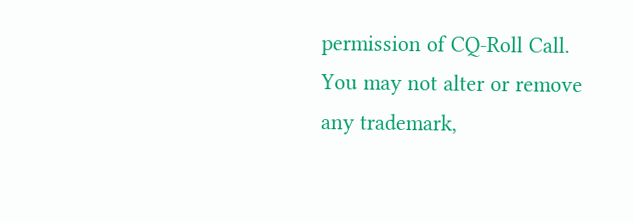permission of CQ-Roll Call. You may not alter or remove any trademark,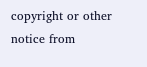copyright or other notice from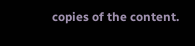copies of the content.